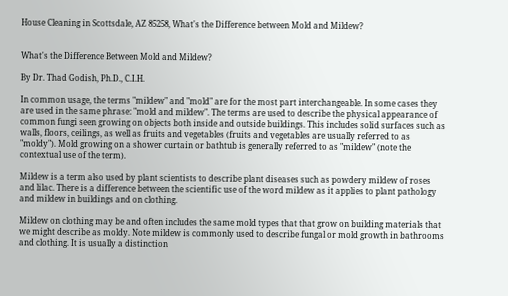House Cleaning in Scottsdale, AZ 85258, What's the Difference between Mold and Mildew?


What's the Difference Between Mold and Mildew?

By Dr. Thad Godish, Ph.D., C.I.H.

In common usage, the terms "mildew" and "mold" are for the most part interchangeable. In some cases they are used in the same phrase: "mold and mildew". The terms are used to describe the physical appearance of common fungi seen growing on objects both inside and outside buildings. This includes solid surfaces such as walls, floors, ceilings, as well as fruits and vegetables (fruits and vegetables are usually referred to as "moldy"). Mold growing on a shower curtain or bathtub is generally referred to as "mildew" (note the contextual use of the term).

Mildew is a term also used by plant scientists to describe plant diseases such as powdery mildew of roses and lilac. There is a difference between the scientific use of the word mildew as it applies to plant pathology and mildew in buildings and on clothing.

Mildew on clothing may be and often includes the same mold types that that grow on building materials that we might describe as moldy. Note mildew is commonly used to describe fungal or mold growth in bathrooms and clothing. It is usually a distinction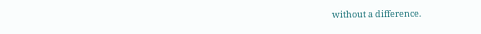without a difference.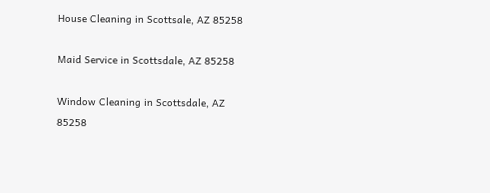House Cleaning in Scottsale, AZ 85258

Maid Service in Scottsdale, AZ 85258

Window Cleaning in Scottsdale, AZ 85258